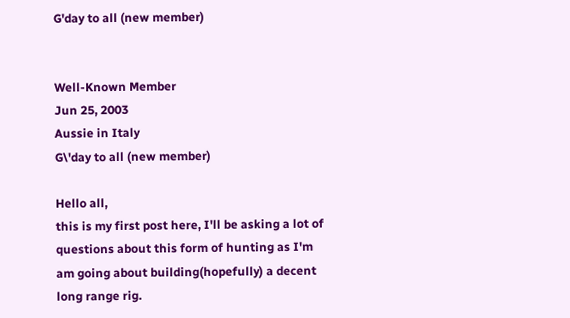G'day to all (new member)


Well-Known Member
Jun 25, 2003
Aussie in Italy
G\'day to all (new member)

Hello all,
this is my first post here, I'll be asking a lot of questions about this form of hunting as I'm am going about building(hopefully) a decent long range rig.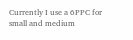Currently I use a 6PPC for small and medium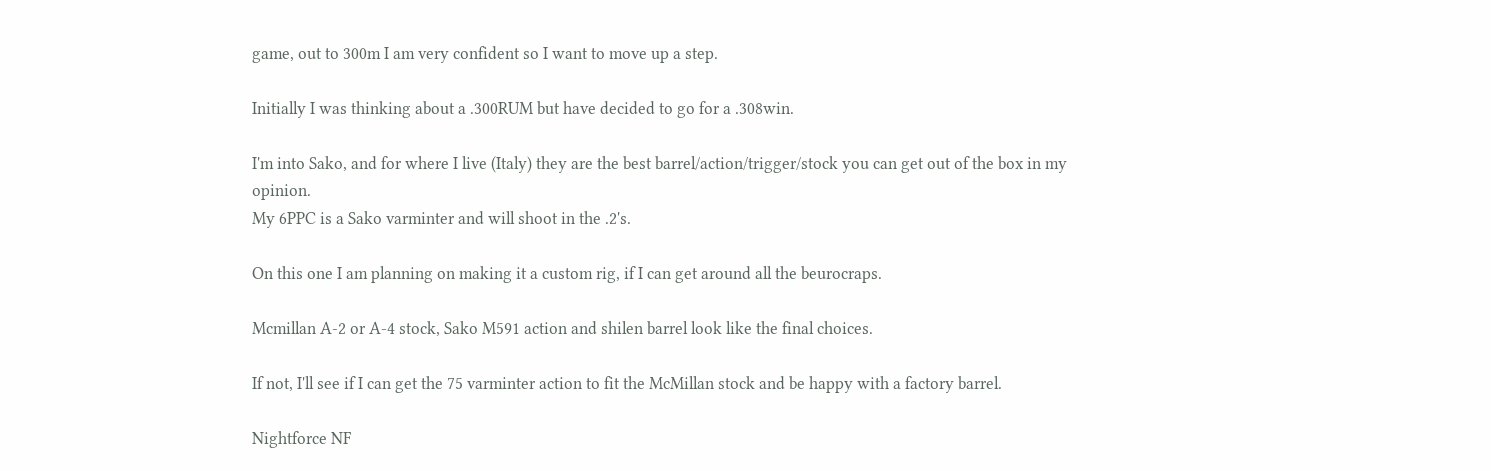game, out to 300m I am very confident so I want to move up a step.

Initially I was thinking about a .300RUM but have decided to go for a .308win.

I'm into Sako, and for where I live (Italy) they are the best barrel/action/trigger/stock you can get out of the box in my opinion.
My 6PPC is a Sako varminter and will shoot in the .2's.

On this one I am planning on making it a custom rig, if I can get around all the beurocraps.

Mcmillan A-2 or A-4 stock, Sako M591 action and shilen barrel look like the final choices.

If not, I'll see if I can get the 75 varminter action to fit the McMillan stock and be happy with a factory barrel.

Nightforce NF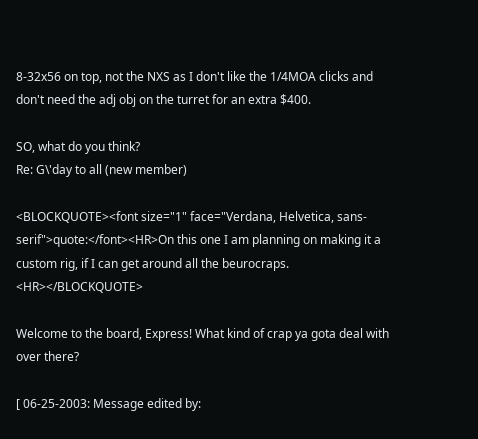8-32x56 on top, not the NXS as I don't like the 1/4MOA clicks and don't need the adj obj on the turret for an extra $400.

SO, what do you think?
Re: G\'day to all (new member)

<BLOCKQUOTE><font size="1" face="Verdana, Helvetica, sans-serif">quote:</font><HR>On this one I am planning on making it a custom rig, if I can get around all the beurocraps. <HR></BLOCKQUOTE>

Welcome to the board, Express! What kind of crap ya gota deal with over there?

[ 06-25-2003: Message edited by: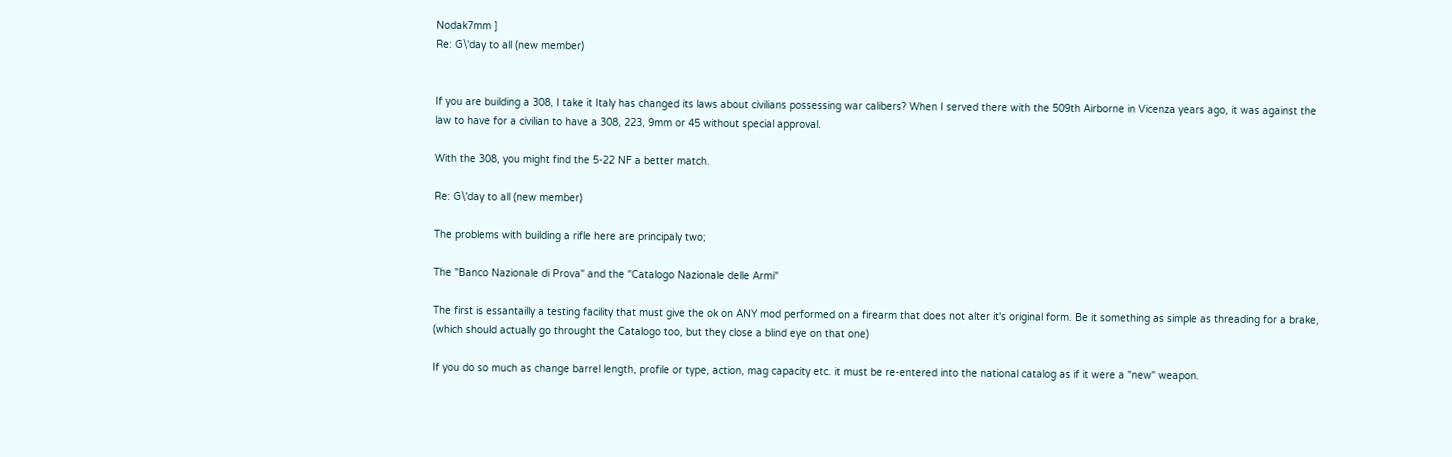Nodak7mm ]
Re: G\'day to all (new member)


If you are building a 308, I take it Italy has changed its laws about civilians possessing war calibers? When I served there with the 509th Airborne in Vicenza years ago, it was against the law to have for a civilian to have a 308, 223, 9mm or 45 without special approval.

With the 308, you might find the 5-22 NF a better match.

Re: G\'day to all (new member)

The problems with building a rifle here are principaly two;

The "Banco Nazionale di Prova" and the "Catalogo Nazionale delle Armi"

The first is essantailly a testing facility that must give the ok on ANY mod performed on a firearm that does not alter it's original form. Be it something as simple as threading for a brake, (which should actually go throught the Catalogo too, but they close a blind eye on that one)

If you do so much as change barrel length, profile or type, action, mag capacity etc. it must be re-entered into the national catalog as if it were a "new" weapon.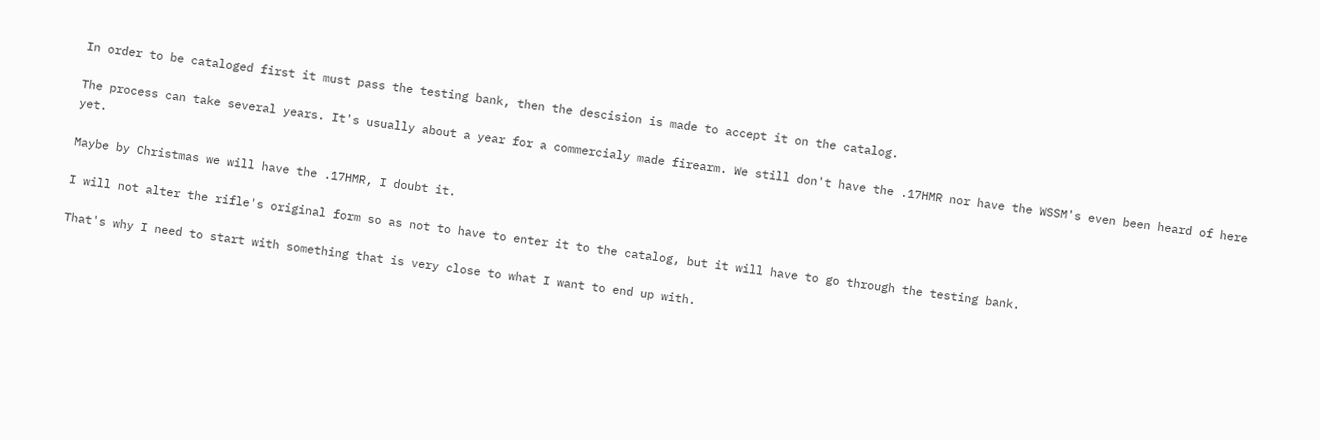In order to be cataloged first it must pass the testing bank, then the descision is made to accept it on the catalog.

The process can take several years. It's usually about a year for a commercialy made firearm. We still don't have the .17HMR nor have the WSSM's even been heard of here yet.

Maybe by Christmas we will have the .17HMR, I doubt it.

I will not alter the rifle's original form so as not to have to enter it to the catalog, but it will have to go through the testing bank.

That's why I need to start with something that is very close to what I want to end up with.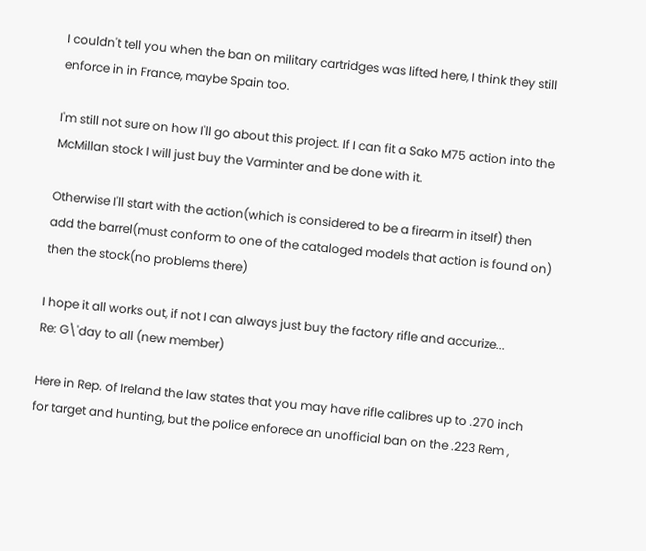I couldn't tell you when the ban on military cartridges was lifted here, I think they still enforce in in France, maybe Spain too.

I'm still not sure on how I'll go about this project. If I can fit a Sako M75 action into the McMillan stock I will just buy the Varminter and be done with it.

Otherwise I'll start with the action(which is considered to be a firearm in itself) then add the barrel(must conform to one of the cataloged models that action is found on) then the stock(no problems there)

I hope it all works out, if not I can always just buy the factory rifle and accurize...
Re: G\'day to all (new member)

Here in Rep. of Ireland the law states that you may have rifle calibres up to .270 inch for target and hunting, but the police enforece an unofficial ban on the .223 Rem ,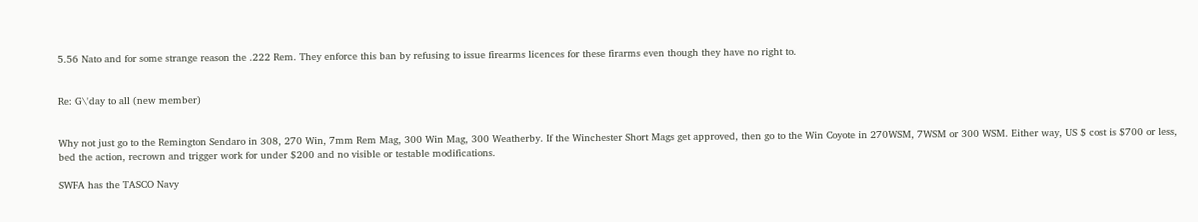5.56 Nato and for some strange reason the .222 Rem. They enforce this ban by refusing to issue firearms licences for these firarms even though they have no right to.


Re: G\'day to all (new member)


Why not just go to the Remington Sendaro in 308, 270 Win, 7mm Rem Mag, 300 Win Mag, 300 Weatherby. If the Winchester Short Mags get approved, then go to the Win Coyote in 270WSM, 7WSM or 300 WSM. Either way, US $ cost is $700 or less, bed the action, recrown and trigger work for under $200 and no visible or testable modifications.

SWFA has the TASCO Navy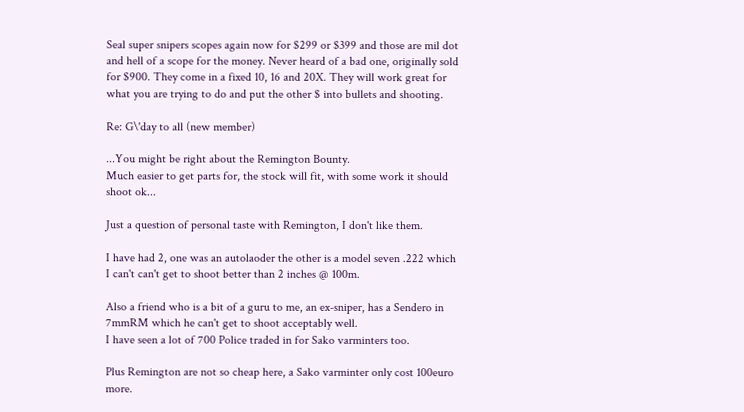Seal super snipers scopes again now for $299 or $399 and those are mil dot and hell of a scope for the money. Never heard of a bad one, originally sold for $900. They come in a fixed 10, 16 and 20X. They will work great for what you are trying to do and put the other $ into bullets and shooting.

Re: G\'day to all (new member)

...You might be right about the Remington Bounty.
Much easier to get parts for, the stock will fit, with some work it should shoot ok...

Just a question of personal taste with Remington, I don't like them.

I have had 2, one was an autolaoder the other is a model seven .222 which I can't can't get to shoot better than 2 inches @ 100m.

Also a friend who is a bit of a guru to me, an ex-sniper, has a Sendero in 7mmRM which he can't get to shoot acceptably well.
I have seen a lot of 700 Police traded in for Sako varminters too.

Plus Remington are not so cheap here, a Sako varminter only cost 100euro more.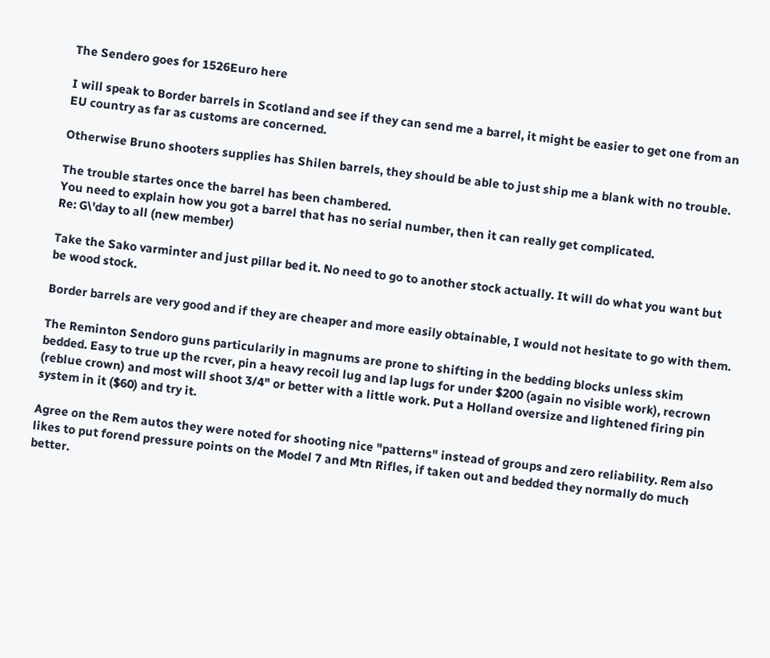The Sendero goes for 1526Euro here

I will speak to Border barrels in Scotland and see if they can send me a barrel, it might be easier to get one from an EU country as far as customs are concerned.

Otherwise Bruno shooters supplies has Shilen barrels, they should be able to just ship me a blank with no trouble.

The trouble startes once the barrel has been chambered.
You need to explain how you got a barrel that has no serial number, then it can really get complicated.
Re: G\'day to all (new member)

Take the Sako varminter and just pillar bed it. No need to go to another stock actually. It will do what you want but be wood stock.

Border barrels are very good and if they are cheaper and more easily obtainable, I would not hesitate to go with them.

The Reminton Sendoro guns particularily in magnums are prone to shifting in the bedding blocks unless skim bedded. Easy to true up the rcver, pin a heavy recoil lug and lap lugs for under $200 (again no visible work), recrown (reblue crown) and most will shoot 3/4" or better with a little work. Put a Holland oversize and lightened firing pin system in it ($60) and try it.

Agree on the Rem autos they were noted for shooting nice "patterns" instead of groups and zero reliability. Rem also likes to put forend pressure points on the Model 7 and Mtn Rifles, if taken out and bedded they normally do much better.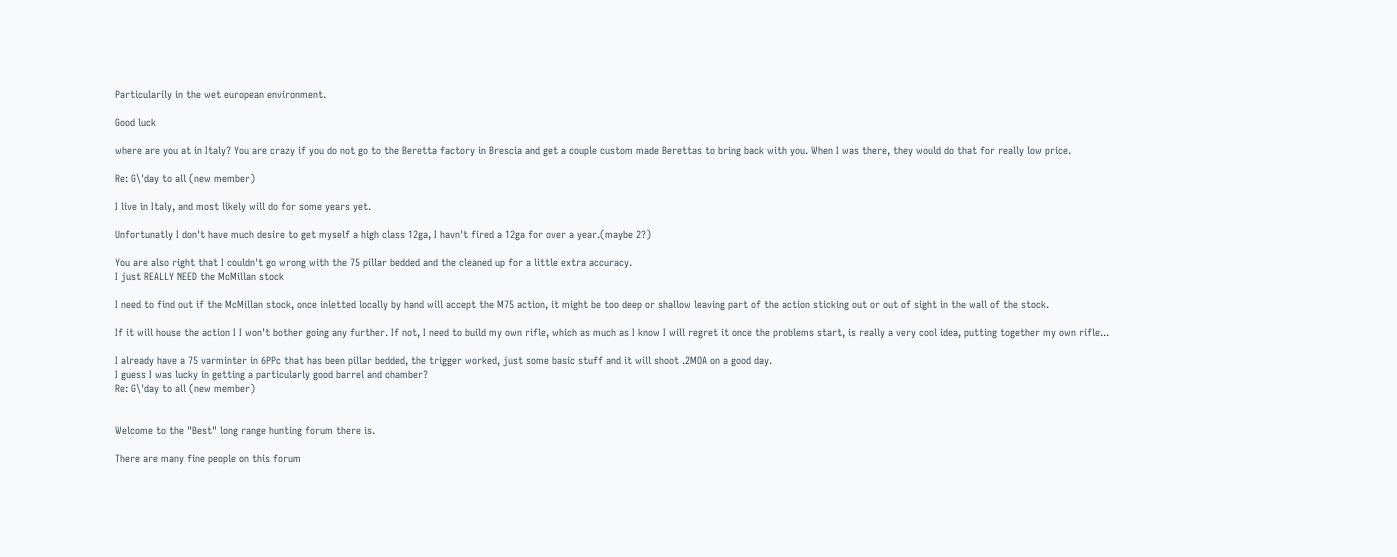Particularily in the wet european environment.

Good luck

where are you at in Italy? You are crazy if you do not go to the Beretta factory in Brescia and get a couple custom made Berettas to bring back with you. When I was there, they would do that for really low price.

Re: G\'day to all (new member)

I live in Italy, and most likely will do for some years yet.

Unfortunatly I don't have much desire to get myself a high class 12ga, I havn't fired a 12ga for over a year.(maybe 2?)

You are also right that I couldn't go wrong with the 75 pillar bedded and the cleaned up for a little extra accuracy.
I just REALLY NEED the McMillan stock

I need to find out if the McMillan stock, once inletted locally by hand will accept the M75 action, it might be too deep or shallow leaving part of the action sticking out or out of sight in the wall of the stock.

If it will house the action I I won't bother going any further. If not, I need to build my own rifle, which as much as I know I will regret it once the problems start, is really a very cool idea, putting together my own rifle...

I already have a 75 varminter in 6PPc that has been pillar bedded, the trigger worked, just some basic stuff and it will shoot .2MOA on a good day.
I guess I was lucky in getting a particularly good barrel and chamber?
Re: G\'day to all (new member)


Welcome to the "Best" long range hunting forum there is.

There are many fine people on this forum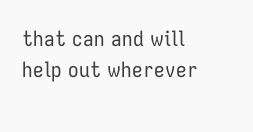that can and will help out wherever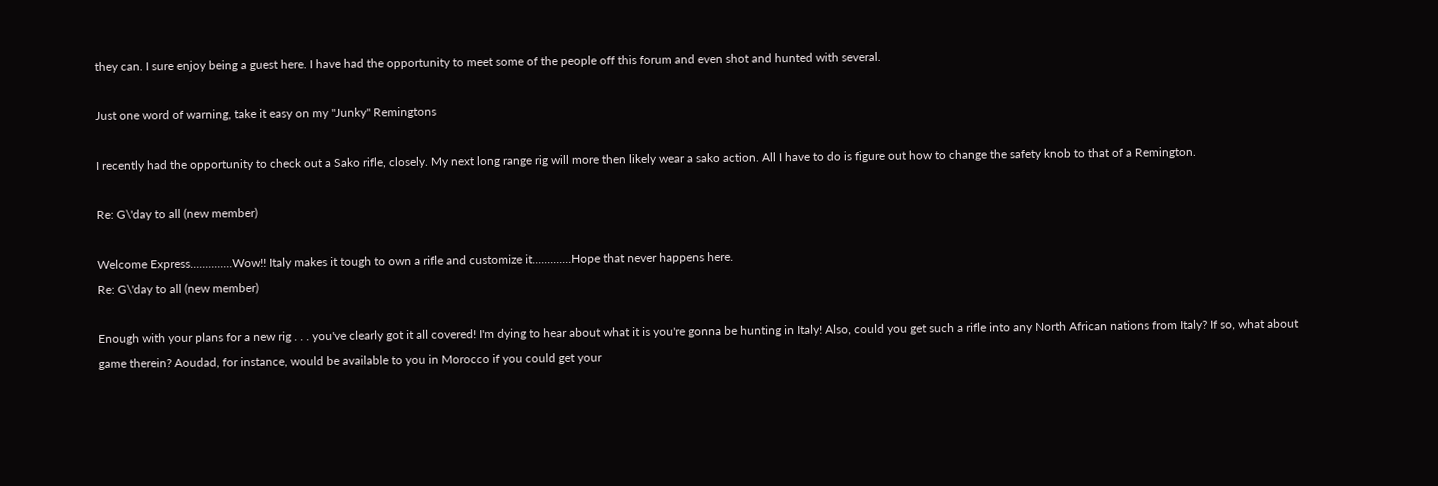they can. I sure enjoy being a guest here. I have had the opportunity to meet some of the people off this forum and even shot and hunted with several.

Just one word of warning, take it easy on my "Junky" Remingtons

I recently had the opportunity to check out a Sako rifle, closely. My next long range rig will more then likely wear a sako action. All I have to do is figure out how to change the safety knob to that of a Remington.

Re: G\'day to all (new member)

Welcome Express..............Wow!! Italy makes it tough to own a rifle and customize it.............Hope that never happens here.
Re: G\'day to all (new member)

Enough with your plans for a new rig . . . you've clearly got it all covered! I'm dying to hear about what it is you're gonna be hunting in Italy! Also, could you get such a rifle into any North African nations from Italy? If so, what about game therein? Aoudad, for instance, would be available to you in Morocco if you could get your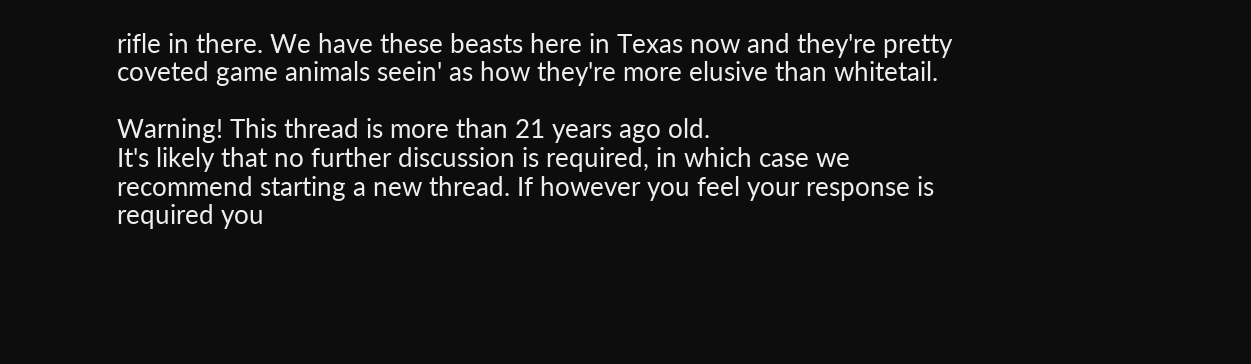rifle in there. We have these beasts here in Texas now and they're pretty coveted game animals seein' as how they're more elusive than whitetail.

Warning! This thread is more than 21 years ago old.
It's likely that no further discussion is required, in which case we recommend starting a new thread. If however you feel your response is required you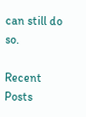can still do so.

Recent Posts